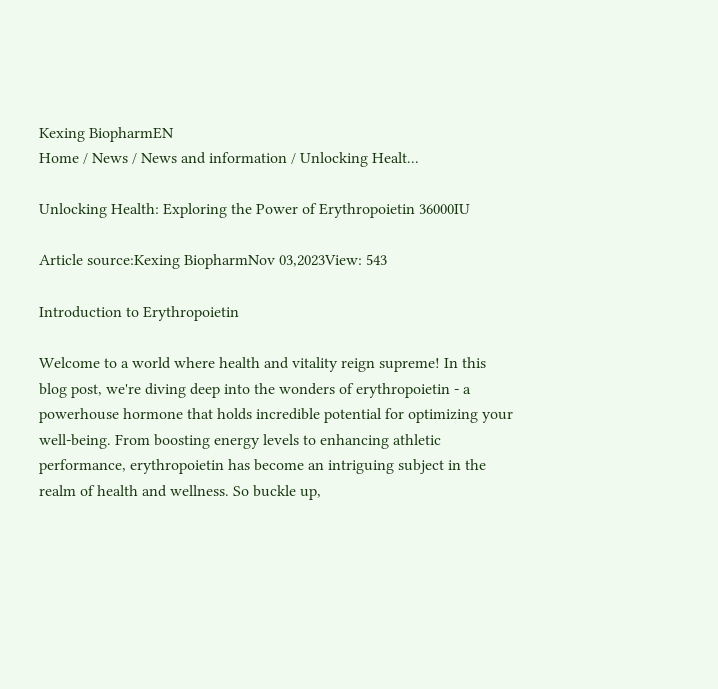Kexing BiopharmEN
Home / News / News and information / Unlocking Healt...

Unlocking Health: Exploring the Power of Erythropoietin 36000IU

Article source:Kexing BiopharmNov 03,2023View: 543

Introduction to Erythropoietin

Welcome to a world where health and vitality reign supreme! In this blog post, we're diving deep into the wonders of erythropoietin - a powerhouse hormone that holds incredible potential for optimizing your well-being. From boosting energy levels to enhancing athletic performance, erythropoietin has become an intriguing subject in the realm of health and wellness. So buckle up,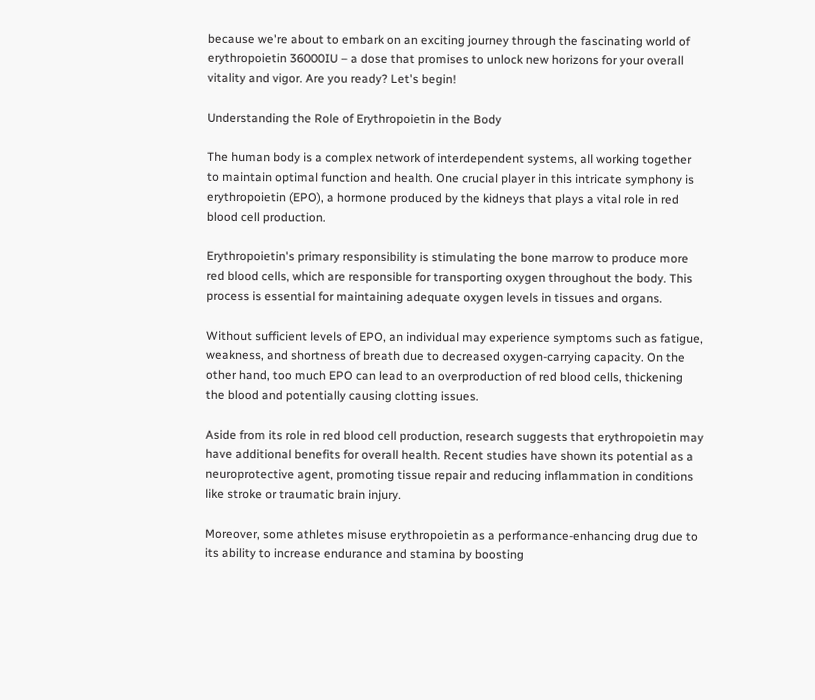because we're about to embark on an exciting journey through the fascinating world of erythropoietin 36000IU – a dose that promises to unlock new horizons for your overall vitality and vigor. Are you ready? Let's begin!

Understanding the Role of Erythropoietin in the Body

The human body is a complex network of interdependent systems, all working together to maintain optimal function and health. One crucial player in this intricate symphony is erythropoietin (EPO), a hormone produced by the kidneys that plays a vital role in red blood cell production.

Erythropoietin's primary responsibility is stimulating the bone marrow to produce more red blood cells, which are responsible for transporting oxygen throughout the body. This process is essential for maintaining adequate oxygen levels in tissues and organs.

Without sufficient levels of EPO, an individual may experience symptoms such as fatigue, weakness, and shortness of breath due to decreased oxygen-carrying capacity. On the other hand, too much EPO can lead to an overproduction of red blood cells, thickening the blood and potentially causing clotting issues.

Aside from its role in red blood cell production, research suggests that erythropoietin may have additional benefits for overall health. Recent studies have shown its potential as a neuroprotective agent, promoting tissue repair and reducing inflammation in conditions like stroke or traumatic brain injury.

Moreover, some athletes misuse erythropoietin as a performance-enhancing drug due to its ability to increase endurance and stamina by boosting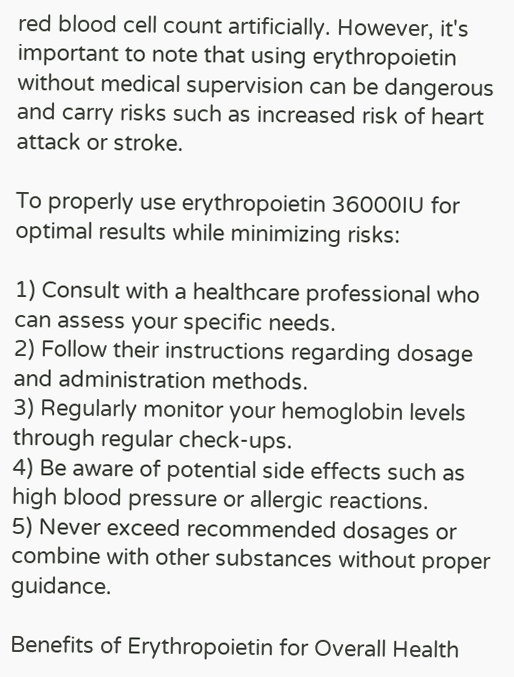red blood cell count artificially. However, it's important to note that using erythropoietin without medical supervision can be dangerous and carry risks such as increased risk of heart attack or stroke.

To properly use erythropoietin 36000IU for optimal results while minimizing risks:

1) Consult with a healthcare professional who can assess your specific needs.
2) Follow their instructions regarding dosage and administration methods.
3) Regularly monitor your hemoglobin levels through regular check-ups.
4) Be aware of potential side effects such as high blood pressure or allergic reactions.
5) Never exceed recommended dosages or combine with other substances without proper guidance.

Benefits of Erythropoietin for Overall Health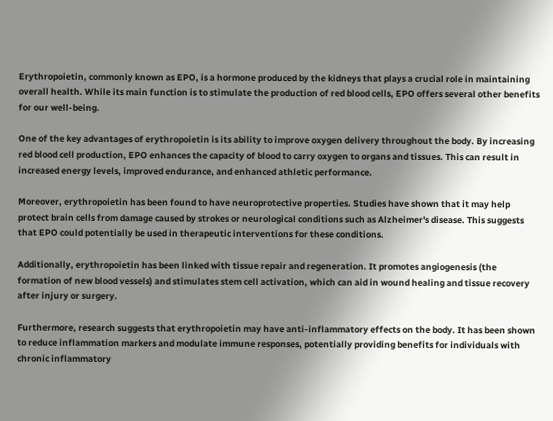Erythropoietin, commonly known as EPO, is a hormone produced by the kidneys that plays a crucial role in maintaining overall health. While its main function is to stimulate the production of red blood cells, EPO offers several other benefits for our well-being.

One of the key advantages of erythropoietin is its ability to improve oxygen delivery throughout the body. By increasing red blood cell production, EPO enhances the capacity of blood to carry oxygen to organs and tissues. This can result in increased energy levels, improved endurance, and enhanced athletic performance.

Moreover, erythropoietin has been found to have neuroprotective properties. Studies have shown that it may help protect brain cells from damage caused by strokes or neurological conditions such as Alzheimer's disease. This suggests that EPO could potentially be used in therapeutic interventions for these conditions.

Additionally, erythropoietin has been linked with tissue repair and regeneration. It promotes angiogenesis (the formation of new blood vessels) and stimulates stem cell activation, which can aid in wound healing and tissue recovery after injury or surgery.

Furthermore, research suggests that erythropoietin may have anti-inflammatory effects on the body. It has been shown to reduce inflammation markers and modulate immune responses, potentially providing benefits for individuals with chronic inflammatory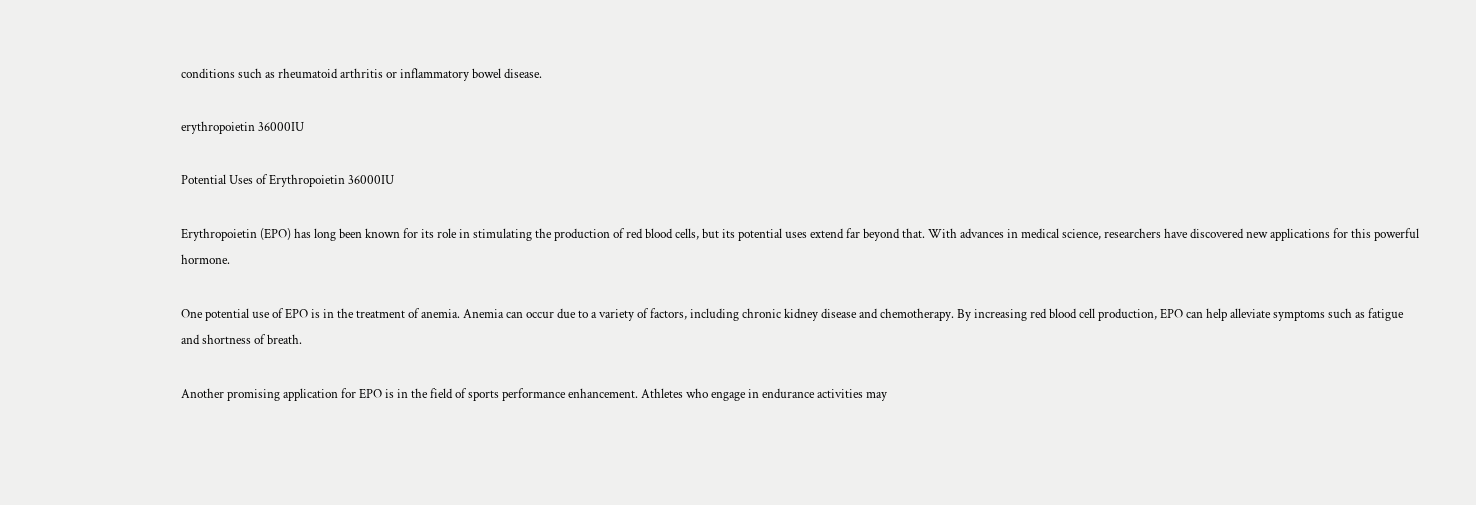conditions such as rheumatoid arthritis or inflammatory bowel disease.

erythropoietin 36000IU

Potential Uses of Erythropoietin 36000IU

Erythropoietin (EPO) has long been known for its role in stimulating the production of red blood cells, but its potential uses extend far beyond that. With advances in medical science, researchers have discovered new applications for this powerful hormone.

One potential use of EPO is in the treatment of anemia. Anemia can occur due to a variety of factors, including chronic kidney disease and chemotherapy. By increasing red blood cell production, EPO can help alleviate symptoms such as fatigue and shortness of breath.

Another promising application for EPO is in the field of sports performance enhancement. Athletes who engage in endurance activities may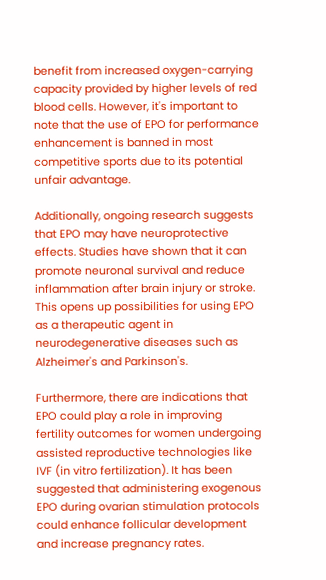benefit from increased oxygen-carrying capacity provided by higher levels of red blood cells. However, it's important to note that the use of EPO for performance enhancement is banned in most competitive sports due to its potential unfair advantage.

Additionally, ongoing research suggests that EPO may have neuroprotective effects. Studies have shown that it can promote neuronal survival and reduce inflammation after brain injury or stroke. This opens up possibilities for using EPO as a therapeutic agent in neurodegenerative diseases such as Alzheimer's and Parkinson's.

Furthermore, there are indications that EPO could play a role in improving fertility outcomes for women undergoing assisted reproductive technologies like IVF (in vitro fertilization). It has been suggested that administering exogenous EPO during ovarian stimulation protocols could enhance follicular development and increase pregnancy rates.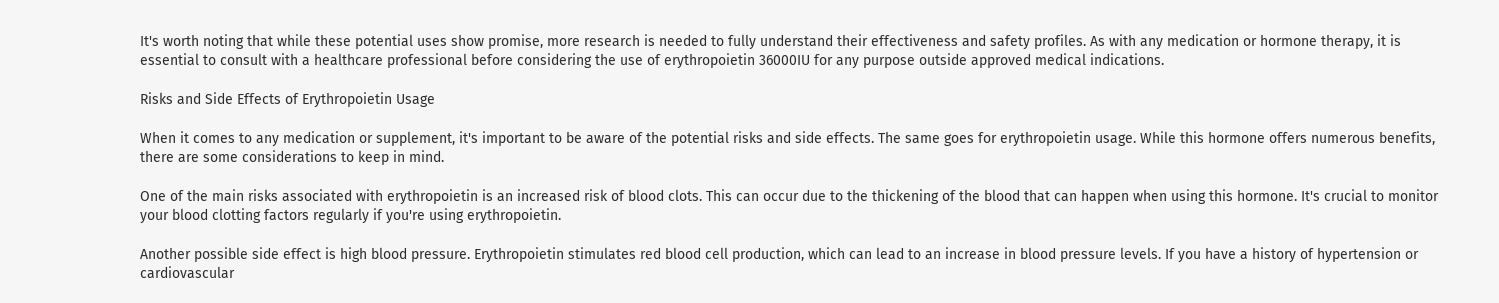It's worth noting that while these potential uses show promise, more research is needed to fully understand their effectiveness and safety profiles. As with any medication or hormone therapy, it is essential to consult with a healthcare professional before considering the use of erythropoietin 36000IU for any purpose outside approved medical indications.

Risks and Side Effects of Erythropoietin Usage

When it comes to any medication or supplement, it's important to be aware of the potential risks and side effects. The same goes for erythropoietin usage. While this hormone offers numerous benefits, there are some considerations to keep in mind.

One of the main risks associated with erythropoietin is an increased risk of blood clots. This can occur due to the thickening of the blood that can happen when using this hormone. It's crucial to monitor your blood clotting factors regularly if you're using erythropoietin.

Another possible side effect is high blood pressure. Erythropoietin stimulates red blood cell production, which can lead to an increase in blood pressure levels. If you have a history of hypertension or cardiovascular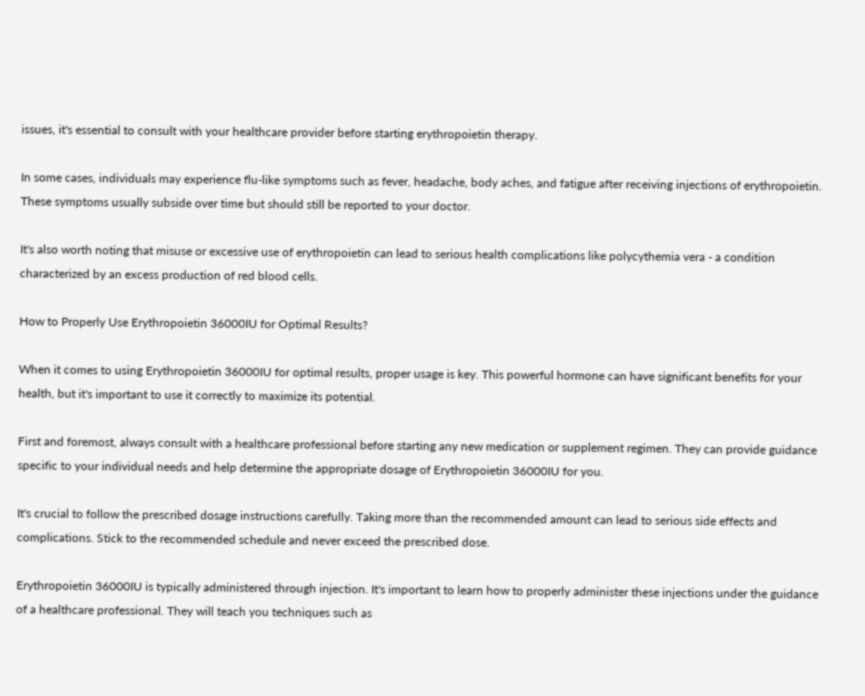issues, it's essential to consult with your healthcare provider before starting erythropoietin therapy.

In some cases, individuals may experience flu-like symptoms such as fever, headache, body aches, and fatigue after receiving injections of erythropoietin. These symptoms usually subside over time but should still be reported to your doctor.

It's also worth noting that misuse or excessive use of erythropoietin can lead to serious health complications like polycythemia vera - a condition characterized by an excess production of red blood cells.

How to Properly Use Erythropoietin 36000IU for Optimal Results?

When it comes to using Erythropoietin 36000IU for optimal results, proper usage is key. This powerful hormone can have significant benefits for your health, but it's important to use it correctly to maximize its potential.

First and foremost, always consult with a healthcare professional before starting any new medication or supplement regimen. They can provide guidance specific to your individual needs and help determine the appropriate dosage of Erythropoietin 36000IU for you.

It's crucial to follow the prescribed dosage instructions carefully. Taking more than the recommended amount can lead to serious side effects and complications. Stick to the recommended schedule and never exceed the prescribed dose.

Erythropoietin 36000IU is typically administered through injection. It's important to learn how to properly administer these injections under the guidance of a healthcare professional. They will teach you techniques such as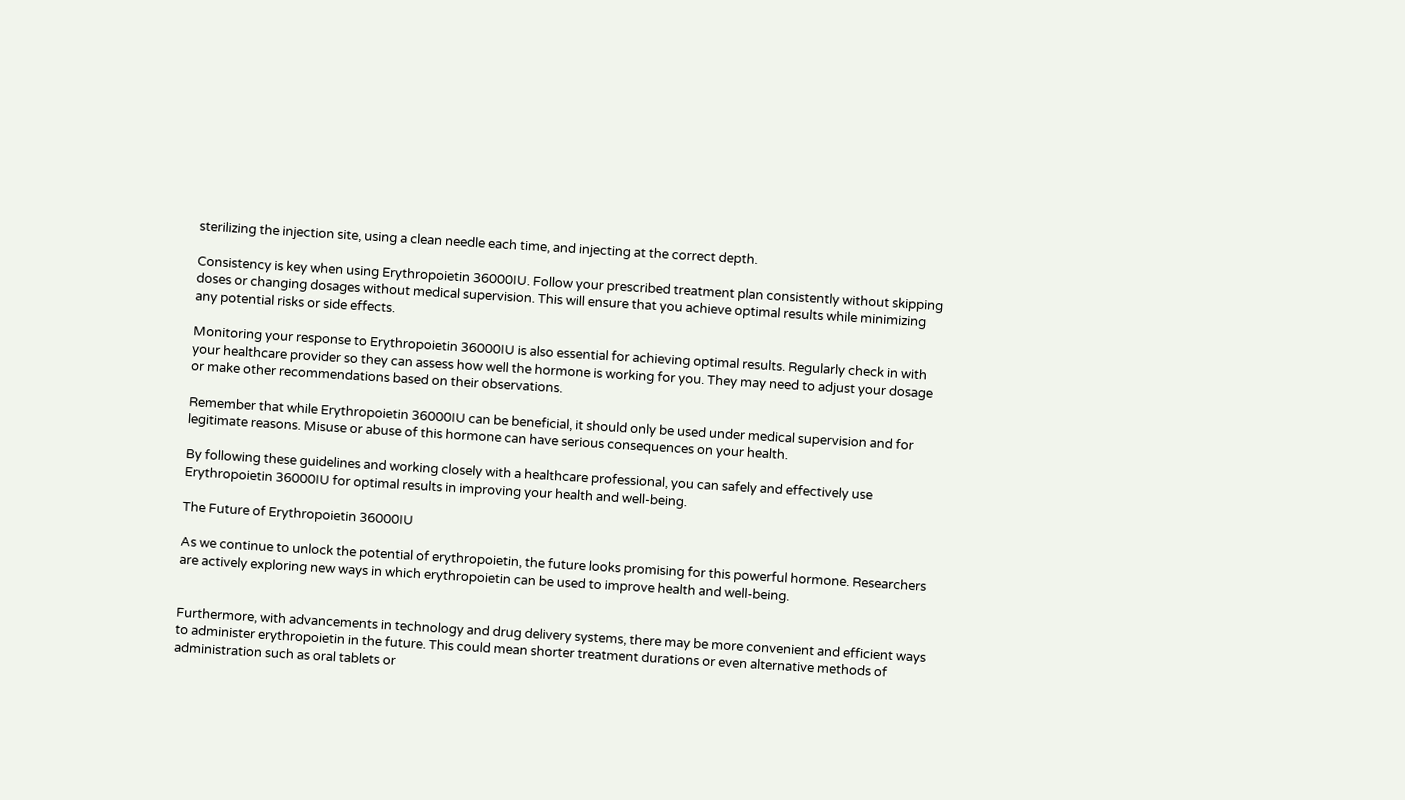sterilizing the injection site, using a clean needle each time, and injecting at the correct depth.

Consistency is key when using Erythropoietin 36000IU. Follow your prescribed treatment plan consistently without skipping doses or changing dosages without medical supervision. This will ensure that you achieve optimal results while minimizing any potential risks or side effects.

Monitoring your response to Erythropoietin 36000IU is also essential for achieving optimal results. Regularly check in with your healthcare provider so they can assess how well the hormone is working for you. They may need to adjust your dosage or make other recommendations based on their observations.

Remember that while Erythropoietin 36000IU can be beneficial, it should only be used under medical supervision and for legitimate reasons. Misuse or abuse of this hormone can have serious consequences on your health.

By following these guidelines and working closely with a healthcare professional, you can safely and effectively use Erythropoietin 36000IU for optimal results in improving your health and well-being.

The Future of Erythropoietin 36000IU

As we continue to unlock the potential of erythropoietin, the future looks promising for this powerful hormone. Researchers are actively exploring new ways in which erythropoietin can be used to improve health and well-being.


Furthermore, with advancements in technology and drug delivery systems, there may be more convenient and efficient ways to administer erythropoietin in the future. This could mean shorter treatment durations or even alternative methods of administration such as oral tablets or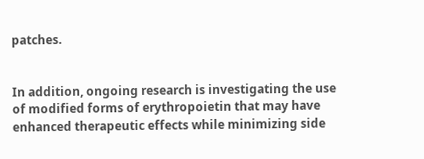patches.


In addition, ongoing research is investigating the use of modified forms of erythropoietin that may have enhanced therapeutic effects while minimizing side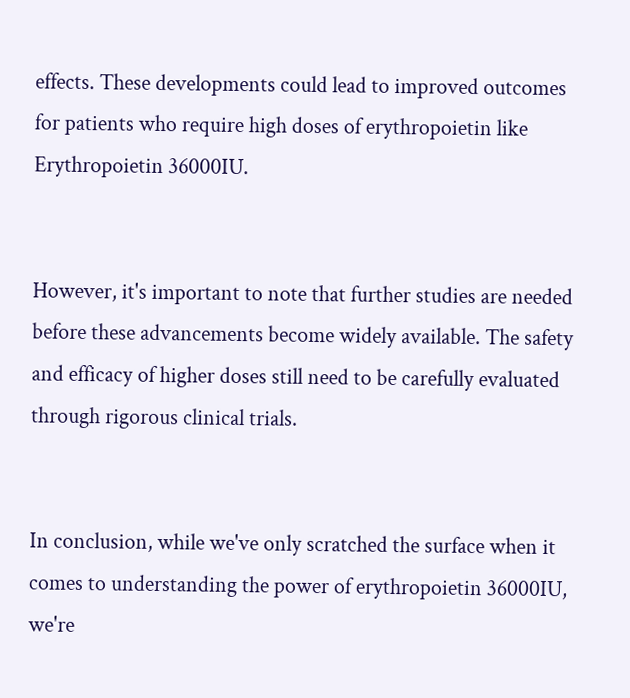effects. These developments could lead to improved outcomes for patients who require high doses of erythropoietin like Erythropoietin 36000IU.


However, it's important to note that further studies are needed before these advancements become widely available. The safety and efficacy of higher doses still need to be carefully evaluated through rigorous clinical trials.


In conclusion, while we've only scratched the surface when it comes to understanding the power of erythropoietin 36000IU, we're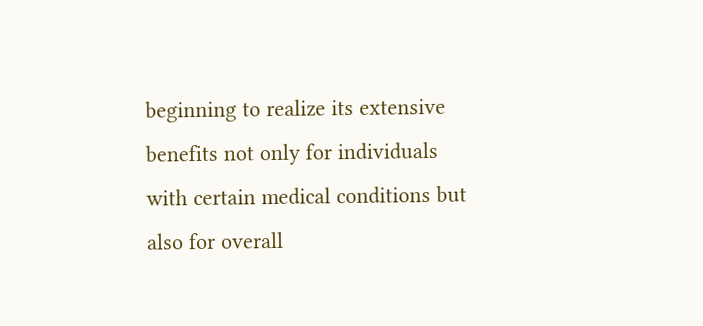beginning to realize its extensive benefits not only for individuals with certain medical conditions but also for overall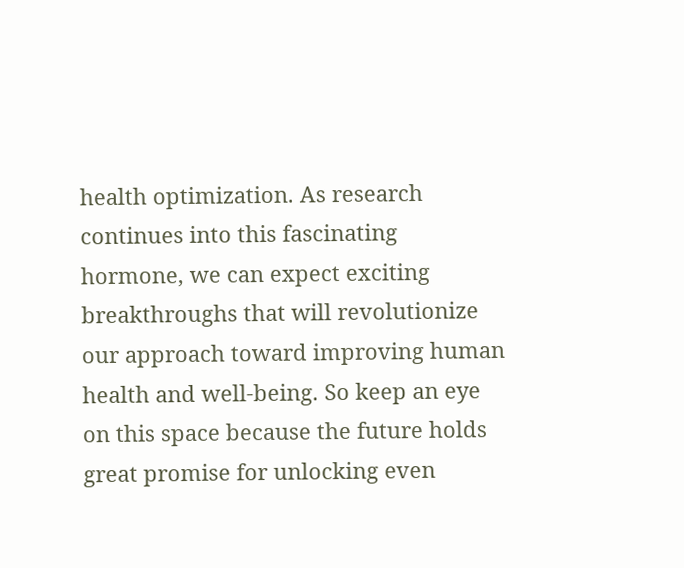health optimization. As research continues into this fascinating hormone, we can expect exciting breakthroughs that will revolutionize our approach toward improving human health and well-being. So keep an eye on this space because the future holds great promise for unlocking even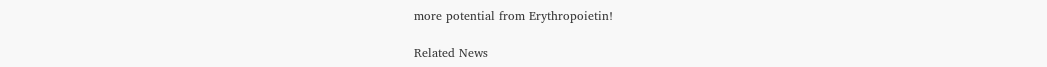more potential from Erythropoietin!

Related News